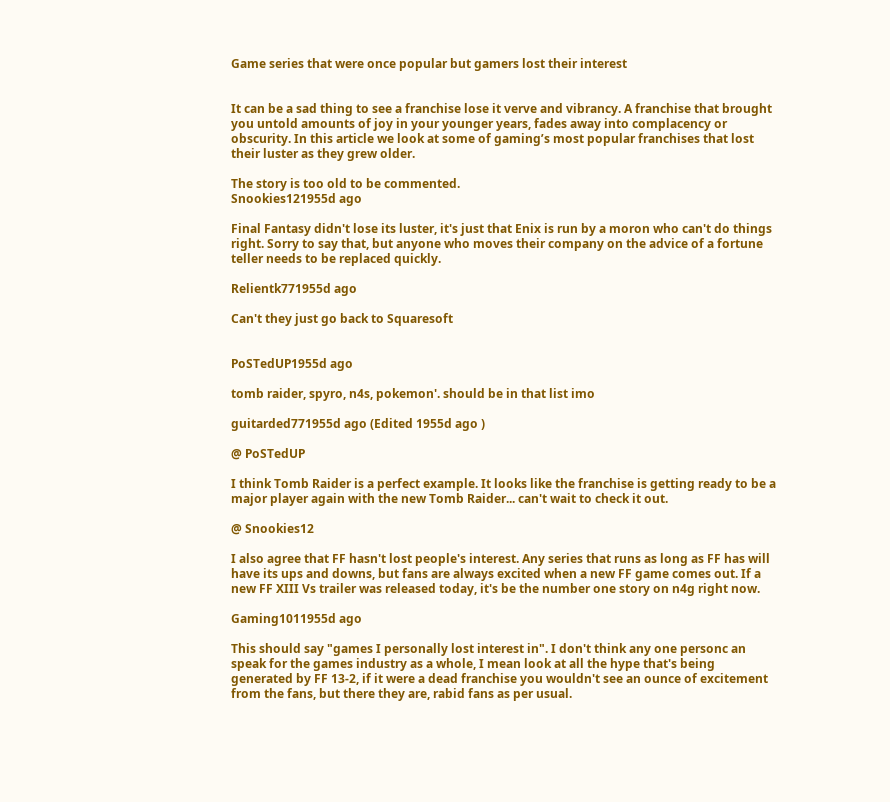Game series that were once popular but gamers lost their interest


It can be a sad thing to see a franchise lose it verve and vibrancy. A franchise that brought you untold amounts of joy in your younger years, fades away into complacency or obscurity. In this article we look at some of gaming’s most popular franchises that lost their luster as they grew older.

The story is too old to be commented.
Snookies121955d ago

Final Fantasy didn't lose its luster, it's just that Enix is run by a moron who can't do things right. Sorry to say that, but anyone who moves their company on the advice of a fortune teller needs to be replaced quickly.

Relientk771955d ago

Can't they just go back to Squaresoft


PoSTedUP1955d ago

tomb raider, spyro, n4s, pokemon'. should be in that list imo

guitarded771955d ago (Edited 1955d ago )

@ PoSTedUP

I think Tomb Raider is a perfect example. It looks like the franchise is getting ready to be a major player again with the new Tomb Raider... can't wait to check it out.

@ Snookies12

I also agree that FF hasn't lost people's interest. Any series that runs as long as FF has will have its ups and downs, but fans are always excited when a new FF game comes out. If a new FF XIII Vs trailer was released today, it's be the number one story on n4g right now.

Gaming1011955d ago

This should say "games I personally lost interest in". I don't think any one personc an speak for the games industry as a whole, I mean look at all the hype that's being generated by FF 13-2, if it were a dead franchise you wouldn't see an ounce of excitement from the fans, but there they are, rabid fans as per usual.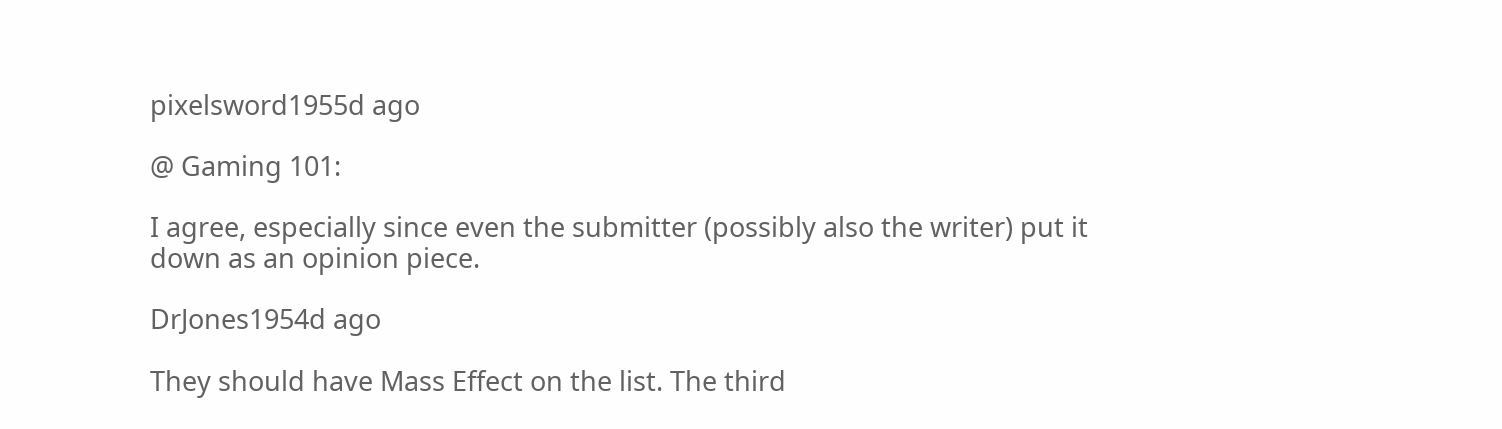pixelsword1955d ago

@ Gaming 101:

I agree, especially since even the submitter (possibly also the writer) put it down as an opinion piece.

DrJones1954d ago

They should have Mass Effect on the list. The third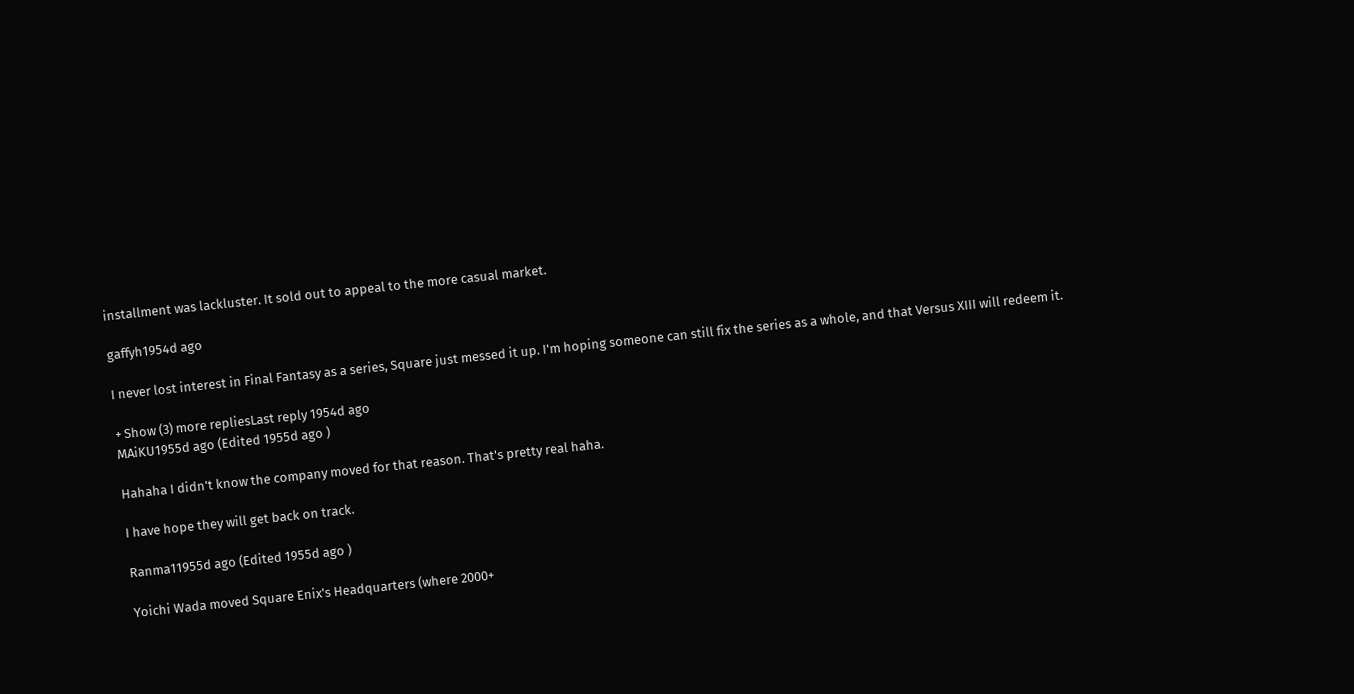installment was lackluster. It sold out to appeal to the more casual market.

gaffyh1954d ago

I never lost interest in Final Fantasy as a series, Square just messed it up. I'm hoping someone can still fix the series as a whole, and that Versus XIII will redeem it.

+ Show (3) more repliesLast reply 1954d ago
MAiKU1955d ago (Edited 1955d ago )

Hahaha I didn't know the company moved for that reason. That's pretty real haha.

I have hope they will get back on track.

Ranma11955d ago (Edited 1955d ago )

Yoichi Wada moved Square Enix's Headquarters (where 2000+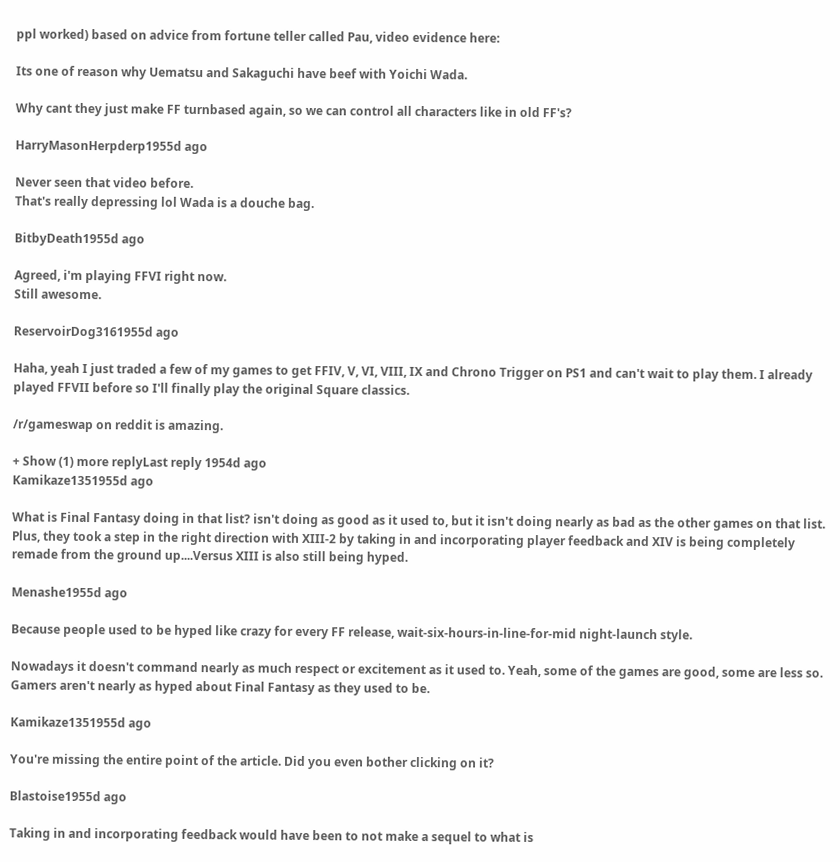ppl worked) based on advice from fortune teller called Pau, video evidence here:

Its one of reason why Uematsu and Sakaguchi have beef with Yoichi Wada.

Why cant they just make FF turnbased again, so we can control all characters like in old FF's?

HarryMasonHerpderp1955d ago

Never seen that video before.
That's really depressing lol Wada is a douche bag.

BitbyDeath1955d ago

Agreed, i'm playing FFVI right now.
Still awesome.

ReservoirDog3161955d ago

Haha, yeah I just traded a few of my games to get FFIV, V, VI, VIII, IX and Chrono Trigger on PS1 and can't wait to play them. I already played FFVII before so I'll finally play the original Square classics.

/r/gameswap on reddit is amazing.

+ Show (1) more replyLast reply 1954d ago
Kamikaze1351955d ago

What is Final Fantasy doing in that list? isn't doing as good as it used to, but it isn't doing nearly as bad as the other games on that list. Plus, they took a step in the right direction with XIII-2 by taking in and incorporating player feedback and XIV is being completely remade from the ground up....Versus XIII is also still being hyped.

Menashe1955d ago

Because people used to be hyped like crazy for every FF release, wait-six-hours-in-line-for-mid night-launch style.

Nowadays it doesn't command nearly as much respect or excitement as it used to. Yeah, some of the games are good, some are less so. Gamers aren't nearly as hyped about Final Fantasy as they used to be.

Kamikaze1351955d ago

You're missing the entire point of the article. Did you even bother clicking on it?

Blastoise1955d ago

Taking in and incorporating feedback would have been to not make a sequel to what is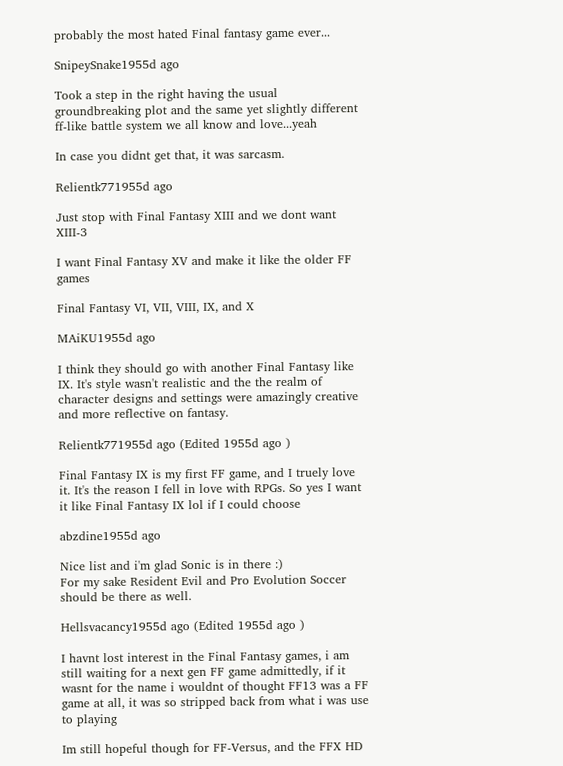probably the most hated Final fantasy game ever...

SnipeySnake1955d ago

Took a step in the right having the usual groundbreaking plot and the same yet slightly different ff-like battle system we all know and love...yeah

In case you didnt get that, it was sarcasm.

Relientk771955d ago

Just stop with Final Fantasy XIII and we dont want XIII-3

I want Final Fantasy XV and make it like the older FF games

Final Fantasy VI, VII, VIII, IX, and X

MAiKU1955d ago

I think they should go with another Final Fantasy like IX. It's style wasn't realistic and the the realm of character designs and settings were amazingly creative and more reflective on fantasy.

Relientk771955d ago (Edited 1955d ago )

Final Fantasy IX is my first FF game, and I truely love it. It's the reason I fell in love with RPGs. So yes I want it like Final Fantasy IX lol if I could choose

abzdine1955d ago

Nice list and i'm glad Sonic is in there :)
For my sake Resident Evil and Pro Evolution Soccer should be there as well.

Hellsvacancy1955d ago (Edited 1955d ago )

I havnt lost interest in the Final Fantasy games, i am still waiting for a next gen FF game admittedly, if it wasnt for the name i wouldnt of thought FF13 was a FF game at all, it was so stripped back from what i was use to playing

Im still hopeful though for FF-Versus, and the FFX HD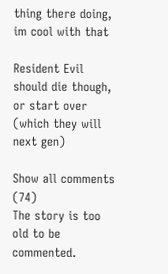thing there doing, im cool with that

Resident Evil should die though, or start over (which they will next gen)

Show all comments (74)
The story is too old to be commented.